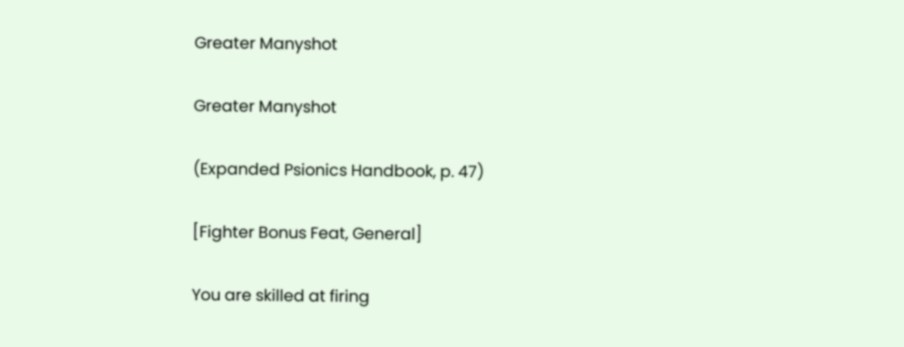Greater Manyshot

Greater Manyshot

(Expanded Psionics Handbook, p. 47)

[Fighter Bonus Feat, General]

You are skilled at firing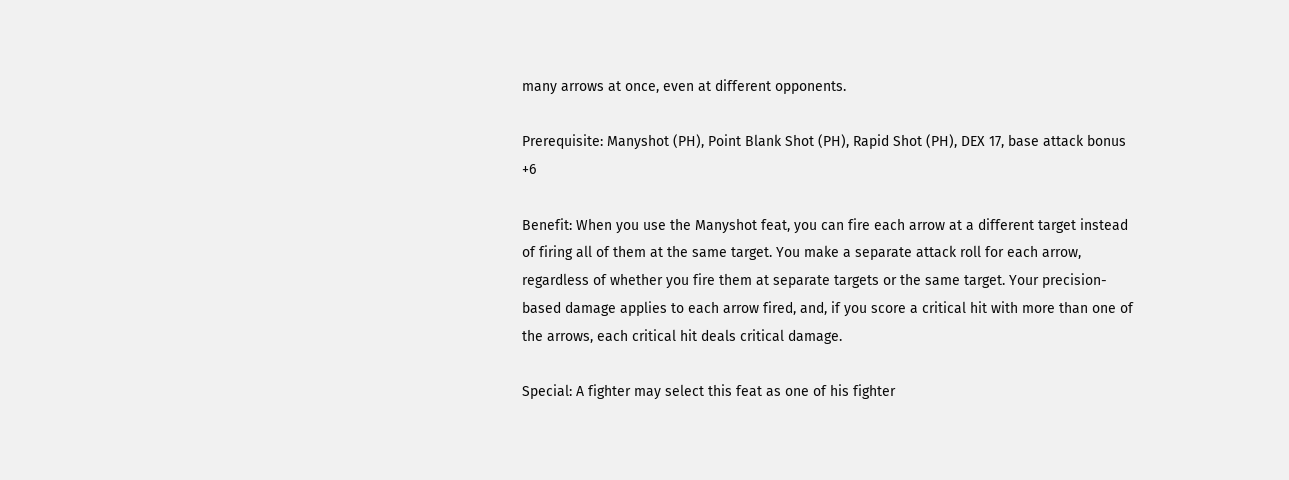many arrows at once, even at different opponents.

Prerequisite: Manyshot (PH), Point Blank Shot (PH), Rapid Shot (PH), DEX 17, base attack bonus +6

Benefit: When you use the Manyshot feat, you can fire each arrow at a different target instead of firing all of them at the same target. You make a separate attack roll for each arrow, regardless of whether you fire them at separate targets or the same target. Your precision-based damage applies to each arrow fired, and, if you score a critical hit with more than one of the arrows, each critical hit deals critical damage.

Special: A fighter may select this feat as one of his fighter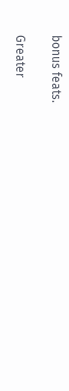bonus feats.

Greater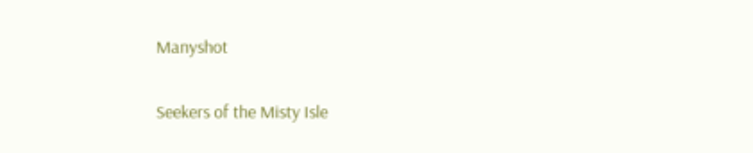Manyshot

Seekers of the Misty Isle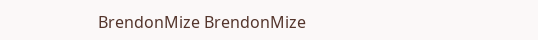BrendonMize BrendonMize